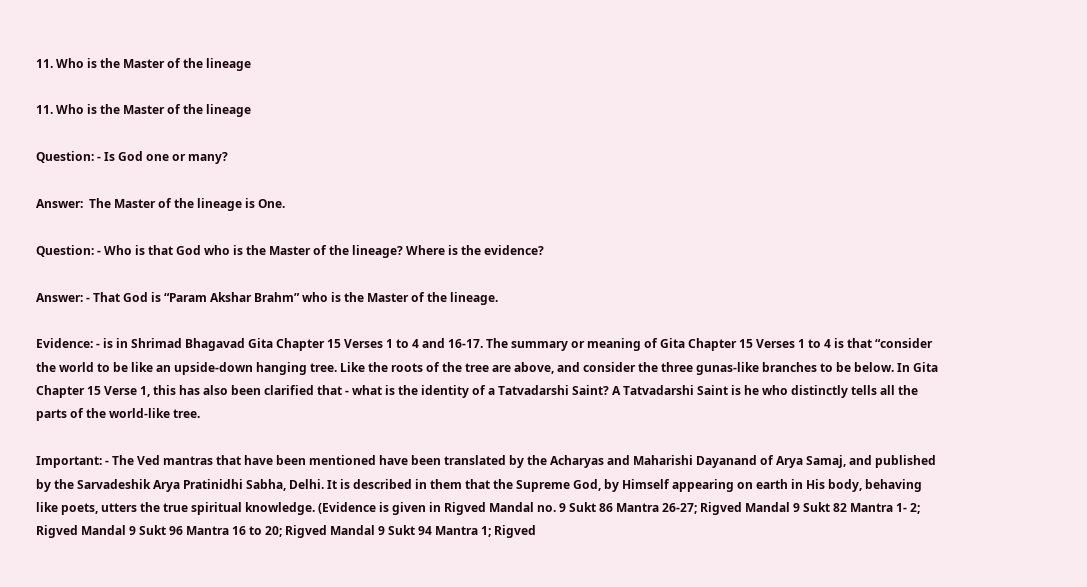11. Who is the Master of the lineage

11. Who is the Master of the lineage

Question: - Is God one or many?

Answer:  The Master of the lineage is One.

Question: - Who is that God who is the Master of the lineage? Where is the evidence?

Answer: - That God is “Param Akshar Brahm” who is the Master of the lineage.

Evidence: - is in Shrimad Bhagavad Gita Chapter 15 Verses 1 to 4 and 16-17. The summary or meaning of Gita Chapter 15 Verses 1 to 4 is that “consider the world to be like an upside-down hanging tree. Like the roots of the tree are above, and consider the three gunas-like branches to be below. In Gita Chapter 15 Verse 1, this has also been clarified that - what is the identity of a Tatvadarshi Saint? A Tatvadarshi Saint is he who distinctly tells all the parts of the world-like tree.

Important: - The Ved mantras that have been mentioned have been translated by the Acharyas and Maharishi Dayanand of Arya Samaj, and published by the Sarvadeshik Arya Pratinidhi Sabha, Delhi. It is described in them that the Supreme God, by Himself appearing on earth in His body, behaving like poets, utters the true spiritual knowledge. (Evidence is given in Rigved Mandal no. 9 Sukt 86 Mantra 26-27; Rigved Mandal 9 Sukt 82 Mantra 1- 2; Rigved Mandal 9 Sukt 96 Mantra 16 to 20; Rigved Mandal 9 Sukt 94 Mantra 1; Rigved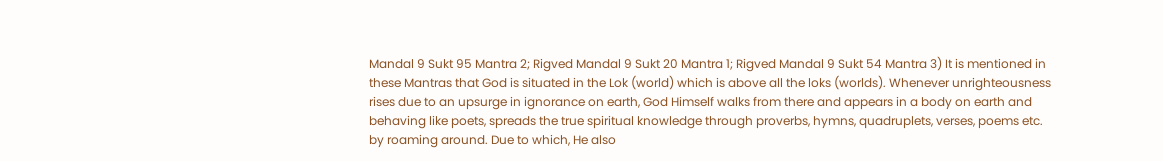Mandal 9 Sukt 95 Mantra 2; Rigved Mandal 9 Sukt 20 Mantra 1; Rigved Mandal 9 Sukt 54 Mantra 3) It is mentioned in these Mantras that God is situated in the Lok (world) which is above all the loks (worlds). Whenever unrighteousness rises due to an upsurge in ignorance on earth, God Himself walks from there and appears in a body on earth and behaving like poets, spreads the true spiritual knowledge through proverbs, hymns, quadruplets, verses, poems etc. by roaming around. Due to which, He also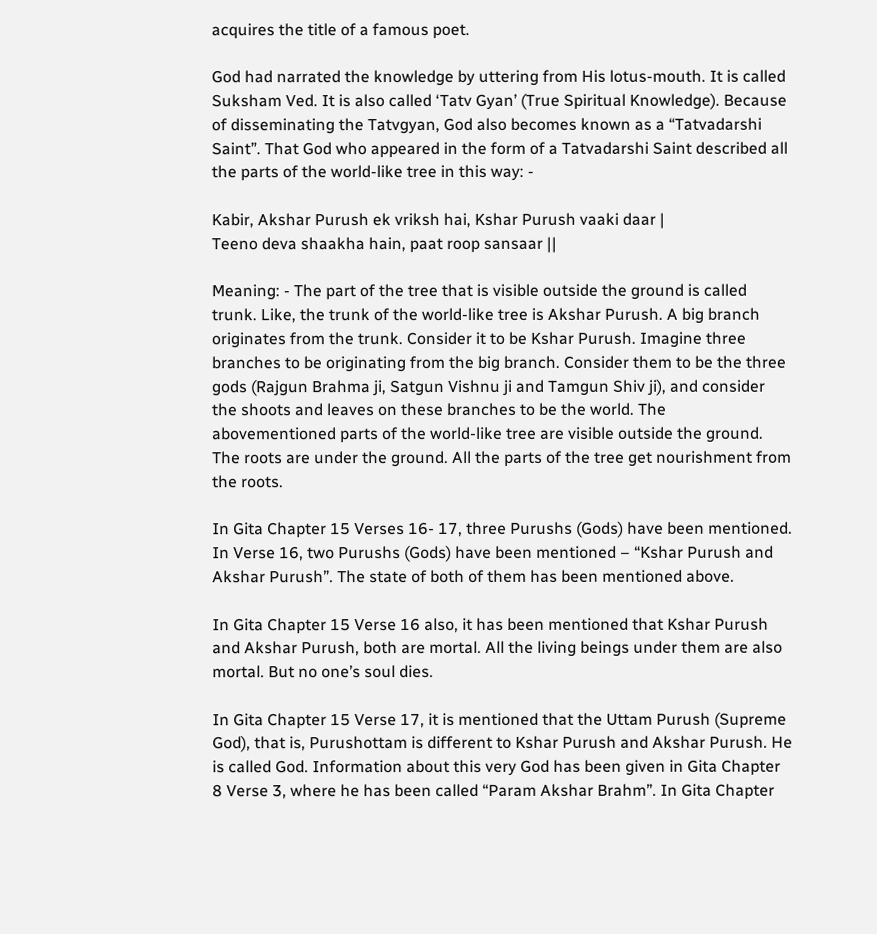acquires the title of a famous poet.

God had narrated the knowledge by uttering from His lotus-mouth. It is called Suksham Ved. It is also called ‘Tatv Gyan’ (True Spiritual Knowledge). Because of disseminating the Tatvgyan, God also becomes known as a “Tatvadarshi Saint”. That God who appeared in the form of a Tatvadarshi Saint described all the parts of the world-like tree in this way: -

Kabir, Akshar Purush ek vriksh hai, Kshar Purush vaaki daar |
Teeno deva shaakha hain, paat roop sansaar ||

Meaning: - The part of the tree that is visible outside the ground is called trunk. Like, the trunk of the world-like tree is Akshar Purush. A big branch originates from the trunk. Consider it to be Kshar Purush. Imagine three branches to be originating from the big branch. Consider them to be the three gods (Rajgun Brahma ji, Satgun Vishnu ji and Tamgun Shiv ji), and consider the shoots and leaves on these branches to be the world. The abovementioned parts of the world-like tree are visible outside the ground. The roots are under the ground. All the parts of the tree get nourishment from the roots.

In Gita Chapter 15 Verses 16- 17, three Purushs (Gods) have been mentioned. In Verse 16, two Purushs (Gods) have been mentioned – “Kshar Purush and Akshar Purush”. The state of both of them has been mentioned above.

In Gita Chapter 15 Verse 16 also, it has been mentioned that Kshar Purush and Akshar Purush, both are mortal. All the living beings under them are also mortal. But no one’s soul dies.

In Gita Chapter 15 Verse 17, it is mentioned that the Uttam Purush (Supreme God), that is, Purushottam is different to Kshar Purush and Akshar Purush. He is called God. Information about this very God has been given in Gita Chapter 8 Verse 3, where he has been called “Param Akshar Brahm”. In Gita Chapter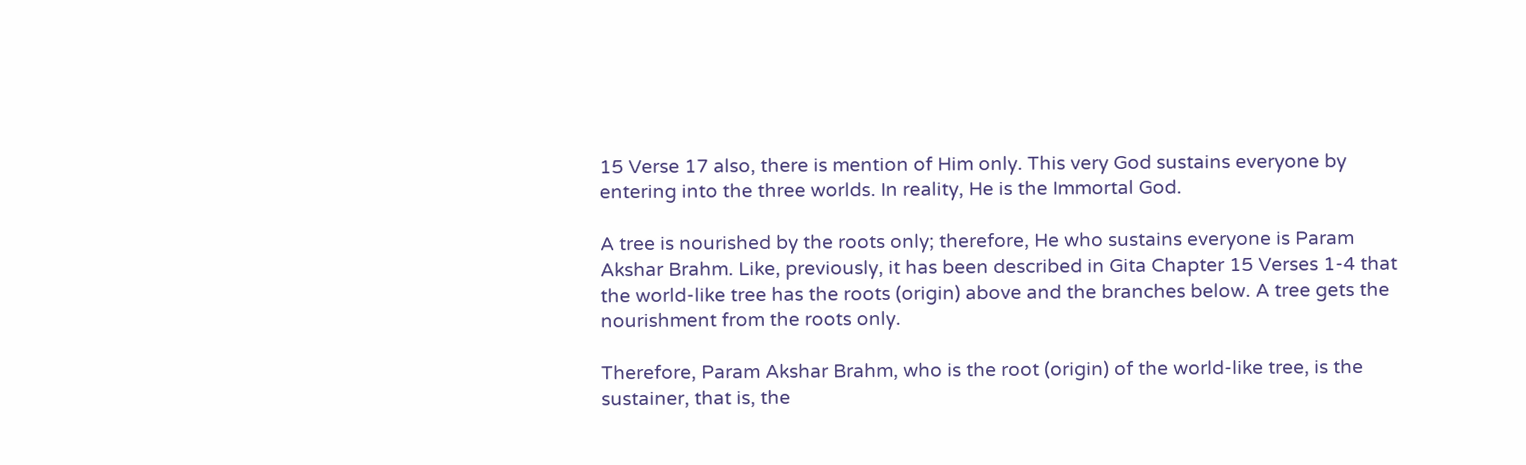15 Verse 17 also, there is mention of Him only. This very God sustains everyone by entering into the three worlds. In reality, He is the Immortal God.

A tree is nourished by the roots only; therefore, He who sustains everyone is Param Akshar Brahm. Like, previously, it has been described in Gita Chapter 15 Verses 1-4 that the world-like tree has the roots (origin) above and the branches below. A tree gets the nourishment from the roots only.

Therefore, Param Akshar Brahm, who is the root (origin) of the world-like tree, is the sustainer, that is, the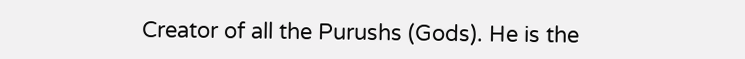Creator of all the Purushs (Gods). He is the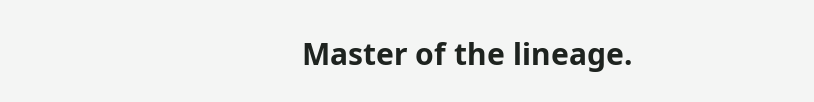Master of the lineage.